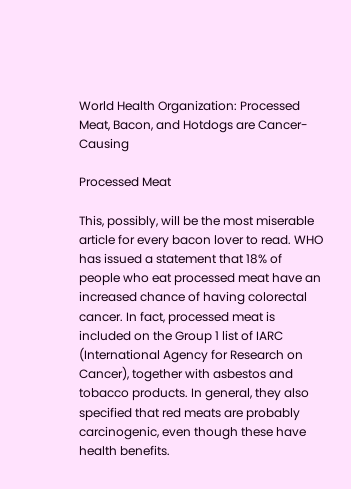World Health Organization: Processed Meat, Bacon, and Hotdogs are Cancer-Causing

Processed Meat

This, possibly, will be the most miserable article for every bacon lover to read. WHO has issued a statement that 18% of people who eat processed meat have an increased chance of having colorectal cancer. In fact, processed meat is included on the Group 1 list of IARC (International Agency for Research on Cancer), together with asbestos and tobacco products. In general, they also specified that red meats are probably carcinogenic, even though these have health benefits.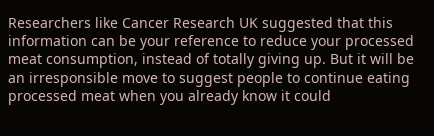Researchers like Cancer Research UK suggested that this information can be your reference to reduce your processed meat consumption, instead of totally giving up. But it will be an irresponsible move to suggest people to continue eating processed meat when you already know it could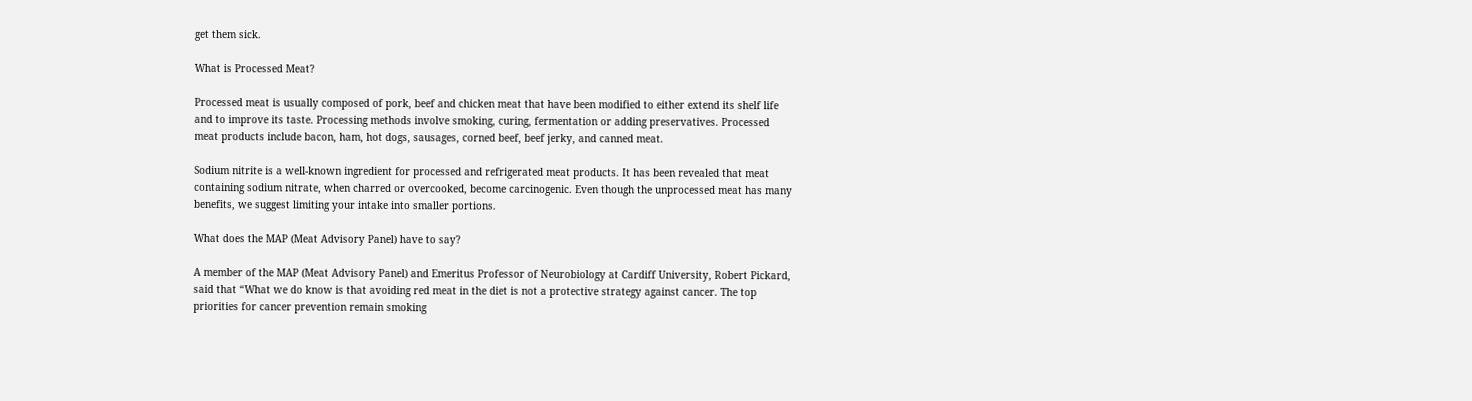get them sick.

What is Processed Meat?

Processed meat is usually composed of pork, beef and chicken meat that have been modified to either extend its shelf life and to improve its taste. Processing methods involve smoking, curing, fermentation or adding preservatives. Processed meat products include bacon, ham, hot dogs, sausages, corned beef, beef jerky, and canned meat.

Sodium nitrite is a well-known ingredient for processed and refrigerated meat products. It has been revealed that meat containing sodium nitrate, when charred or overcooked, become carcinogenic. Even though the unprocessed meat has many benefits, we suggest limiting your intake into smaller portions.

What does the MAP (Meat Advisory Panel) have to say?

A member of the MAP (Meat Advisory Panel) and Emeritus Professor of Neurobiology at Cardiff University, Robert Pickard, said that “What we do know is that avoiding red meat in the diet is not a protective strategy against cancer. The top priorities for cancer prevention remain smoking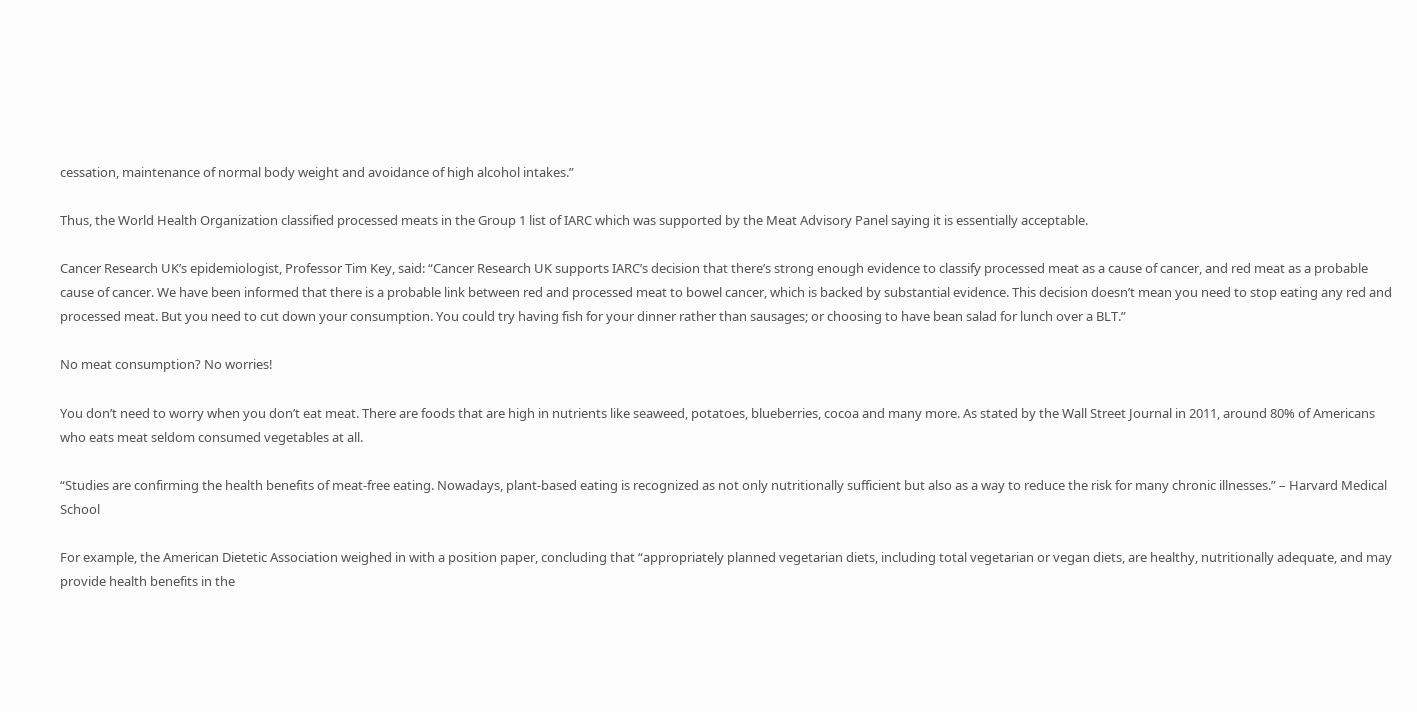cessation, maintenance of normal body weight and avoidance of high alcohol intakes.”

Thus, the World Health Organization classified processed meats in the Group 1 list of IARC which was supported by the Meat Advisory Panel saying it is essentially acceptable.

Cancer Research UK’s epidemiologist, Professor Tim Key, said: “Cancer Research UK supports IARC’s decision that there’s strong enough evidence to classify processed meat as a cause of cancer, and red meat as a probable cause of cancer. We have been informed that there is a probable link between red and processed meat to bowel cancer, which is backed by substantial evidence. This decision doesn’t mean you need to stop eating any red and processed meat. But you need to cut down your consumption. You could try having fish for your dinner rather than sausages; or choosing to have bean salad for lunch over a BLT.”

No meat consumption? No worries!

You don’t need to worry when you don’t eat meat. There are foods that are high in nutrients like seaweed, potatoes, blueberries, cocoa and many more. As stated by the Wall Street Journal in 2011, around 80% of Americans who eats meat seldom consumed vegetables at all.

“Studies are confirming the health benefits of meat-free eating. Nowadays, plant-based eating is recognized as not only nutritionally sufficient but also as a way to reduce the risk for many chronic illnesses.” – Harvard Medical School

For example, the American Dietetic Association weighed in with a position paper, concluding that “appropriately planned vegetarian diets, including total vegetarian or vegan diets, are healthy, nutritionally adequate, and may provide health benefits in the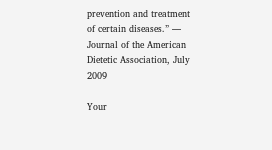prevention and treatment of certain diseases.” — Journal of the American Dietetic Association, July 2009

Your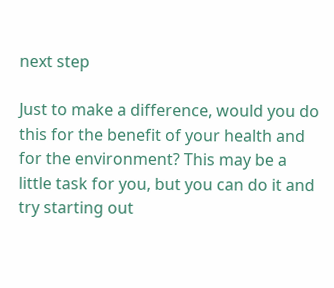next step

Just to make a difference, would you do this for the benefit of your health and for the environment? This may be a little task for you, but you can do it and try starting out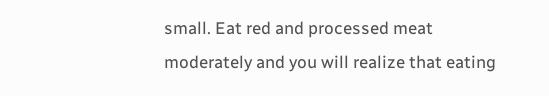small. Eat red and processed meat moderately and you will realize that eating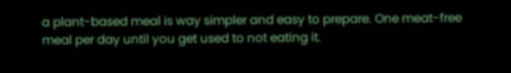a plant-based meal is way simpler and easy to prepare. One meat-free meal per day until you get used to not eating it.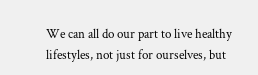We can all do our part to live healthy lifestyles, not just for ourselves, but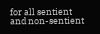for all sentient and non-sentient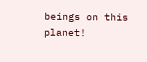beings on this planet!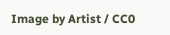Image by Artist / CC0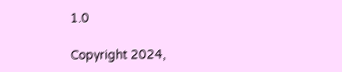1.0

Copyright 2024,